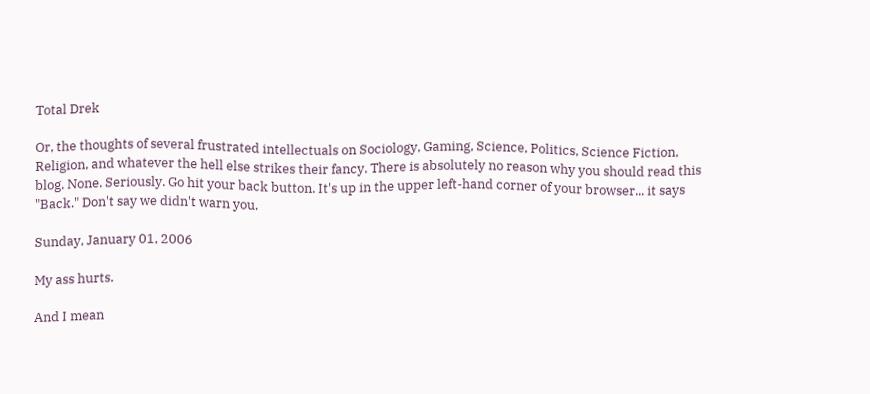Total Drek

Or, the thoughts of several frustrated intellectuals on Sociology, Gaming, Science, Politics, Science Fiction, Religion, and whatever the hell else strikes their fancy. There is absolutely no reason why you should read this blog. None. Seriously. Go hit your back button. It's up in the upper left-hand corner of your browser... it says "Back." Don't say we didn't warn you.

Sunday, January 01, 2006

My ass hurts.

And I mean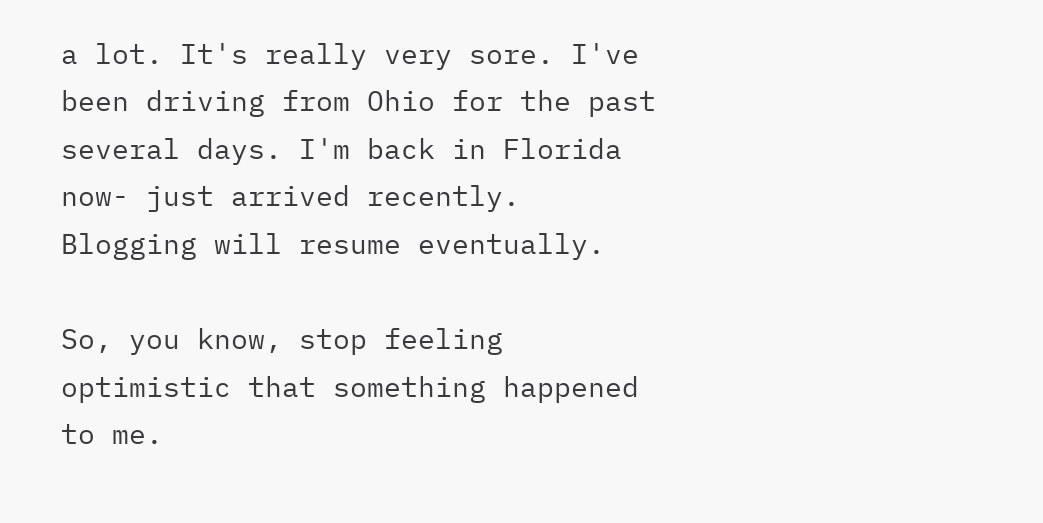a lot. It's really very sore. I've been driving from Ohio for the past several days. I'm back in Florida now- just arrived recently. Blogging will resume eventually.

So, you know, stop feeling optimistic that something happened to me.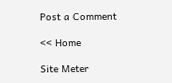Post a Comment

<< Home

Site Meter